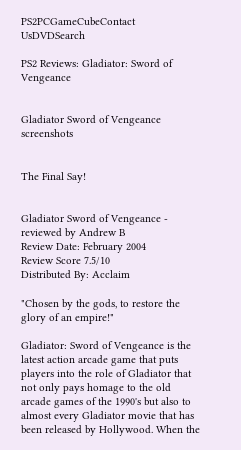PS2PCGameCubeContact UsDVDSearch

PS2 Reviews: Gladiator: Sword of Vengeance


Gladiator Sword of Vengeance screenshots


The Final Say!


Gladiator Sword of Vengeance -  reviewed by Andrew B
Review Date: February 2004
Review Score 7.5/10
Distributed By: Acclaim

"Chosen by the gods, to restore the glory of an empire!"

Gladiator: Sword of Vengeance is the latest action arcade game that puts players into the role of Gladiator that not only pays homage to the old arcade games of the 1990's but also to almost every Gladiator movie that has been released by Hollywood. When the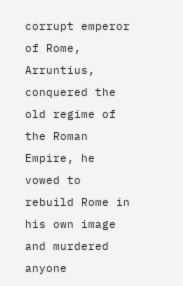corrupt emperor of Rome, Arruntius, conquered the old regime of the Roman Empire, he vowed to rebuild Rome in his own image and murdered anyone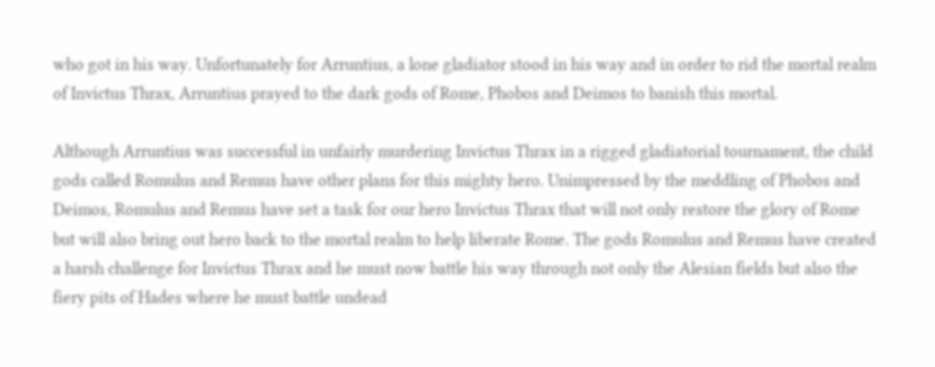who got in his way. Unfortunately for Arruntius, a lone gladiator stood in his way and in order to rid the mortal realm of Invictus Thrax, Arruntius prayed to the dark gods of Rome, Phobos and Deimos to banish this mortal.

Although Arruntius was successful in unfairly murdering Invictus Thrax in a rigged gladiatorial tournament, the child gods called Romulus and Remus have other plans for this mighty hero. Unimpressed by the meddling of Phobos and Deimos, Romulus and Remus have set a task for our hero Invictus Thrax that will not only restore the glory of Rome but will also bring out hero back to the mortal realm to help liberate Rome. The gods Romulus and Remus have created a harsh challenge for Invictus Thrax and he must now battle his way through not only the Alesian fields but also the fiery pits of Hades where he must battle undead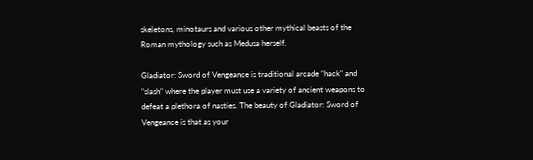skeletons, minotaurs and various other mythical beasts of the Roman mythology such as Medusa herself.

Gladiator: Sword of Vengeance is traditional arcade "hack" and "slash" where the player must use a variety of ancient weapons to defeat a plethora of nasties. The beauty of Gladiator: Sword of Vengeance is that as your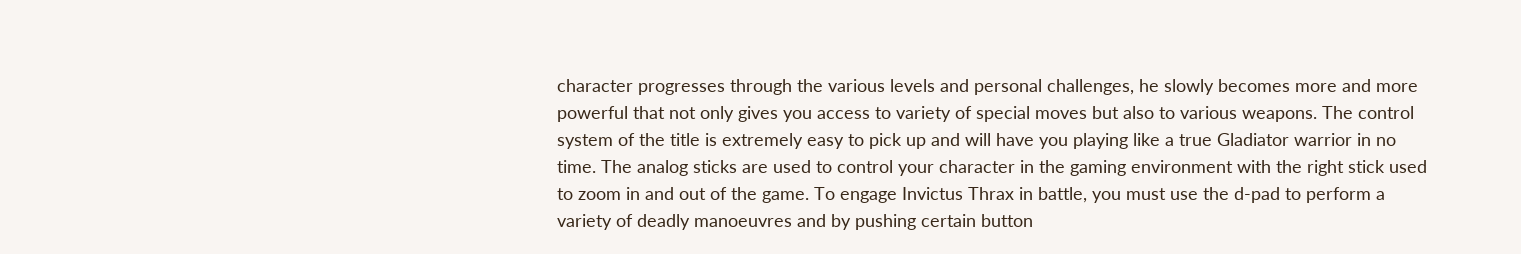character progresses through the various levels and personal challenges, he slowly becomes more and more powerful that not only gives you access to variety of special moves but also to various weapons. The control system of the title is extremely easy to pick up and will have you playing like a true Gladiator warrior in no time. The analog sticks are used to control your character in the gaming environment with the right stick used to zoom in and out of the game. To engage Invictus Thrax in battle, you must use the d-pad to perform a variety of deadly manoeuvres and by pushing certain button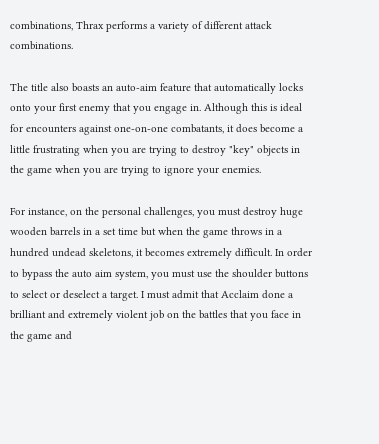combinations, Thrax performs a variety of different attack combinations.

The title also boasts an auto-aim feature that automatically locks onto your first enemy that you engage in. Although this is ideal for encounters against one-on-one combatants, it does become a little frustrating when you are trying to destroy "key" objects in the game when you are trying to ignore your enemies.

For instance, on the personal challenges, you must destroy huge wooden barrels in a set time but when the game throws in a hundred undead skeletons, it becomes extremely difficult. In order to bypass the auto aim system, you must use the shoulder buttons to select or deselect a target. I must admit that Acclaim done a brilliant and extremely violent job on the battles that you face in the game and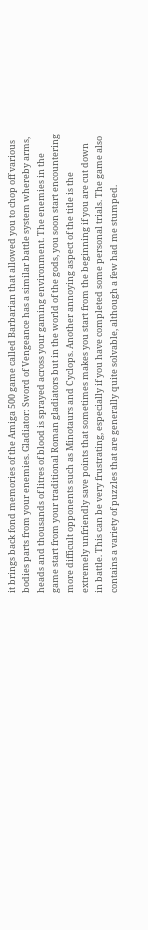it brings back fond memories of the Amiga 500 game called Barbarian that allowed you to chop off various bodies parts from your enemies. Gladiator: Sword of Vengeance has a similar battle system whereby arms, heads and thousands of litres of blood is sprayed across your gaming environment. The enemies in the game start from your traditional Roman gladiators but in the world of the gods, you soon start encountering more difficult opponents such as Minotaurs and Cyclops. Another annoying aspect of the title is the extremely unfriendly save points that sometimes makes you start from the beginning if you are cut down in battle. This can be very frustrating, especially if you have completed some personal trials. The game also contains a variety of puzzles that are generally quite solvable, although a few had me stumped.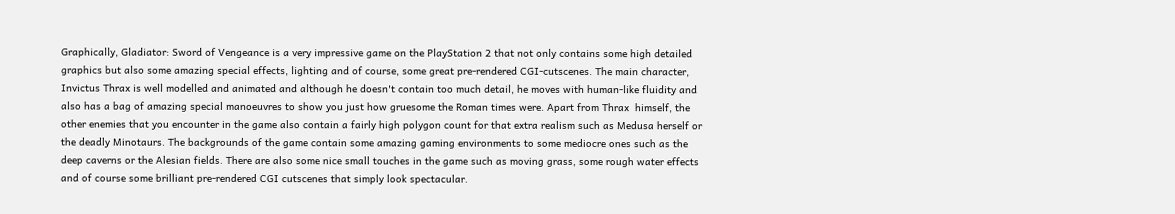Graphically, Gladiator: Sword of Vengeance is a very impressive game on the PlayStation 2 that not only contains some high detailed graphics but also some amazing special effects, lighting and of course, some great pre-rendered CGI-cutscenes. The main character, Invictus Thrax is well modelled and animated and although he doesn't contain too much detail, he moves with human-like fluidity and also has a bag of amazing special manoeuvres to show you just how gruesome the Roman times were. Apart from Thrax  himself, the other enemies that you encounter in the game also contain a fairly high polygon count for that extra realism such as Medusa herself or the deadly Minotaurs. The backgrounds of the game contain some amazing gaming environments to some mediocre ones such as the deep caverns or the Alesian fields. There are also some nice small touches in the game such as moving grass, some rough water effects and of course some brilliant pre-rendered CGI cutscenes that simply look spectacular.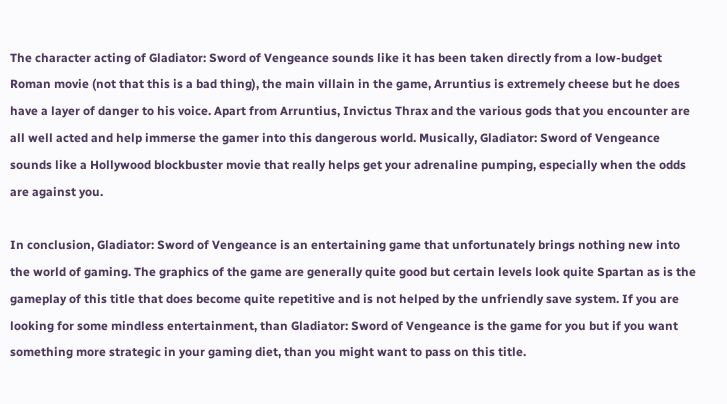The character acting of Gladiator: Sword of Vengeance sounds like it has been taken directly from a low-budget Roman movie (not that this is a bad thing), the main villain in the game, Arruntius is extremely cheese but he does have a layer of danger to his voice. Apart from Arruntius, Invictus Thrax and the various gods that you encounter are all well acted and help immerse the gamer into this dangerous world. Musically, Gladiator: Sword of Vengeance sounds like a Hollywood blockbuster movie that really helps get your adrenaline pumping, especially when the odds are against you.

In conclusion, Gladiator: Sword of Vengeance is an entertaining game that unfortunately brings nothing new into the world of gaming. The graphics of the game are generally quite good but certain levels look quite Spartan as is the gameplay of this title that does become quite repetitive and is not helped by the unfriendly save system. If you are looking for some mindless entertainment, than Gladiator: Sword of Vengeance is the game for you but if you want something more strategic in your gaming diet, than you might want to pass on this title.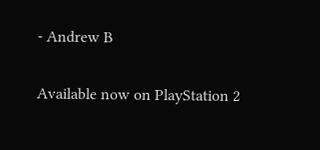- Andrew B

Available now on PlayStation 2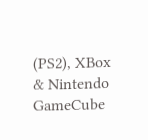(PS2), XBox & Nintendo GameCube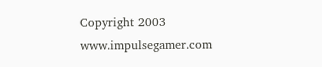Copyright 2003 www.impulsegamer.com